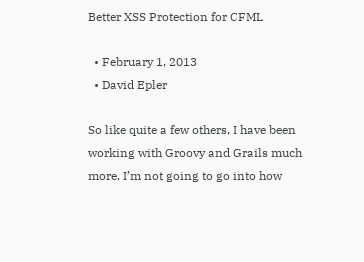Better XSS Protection for CFML

  • February 1, 2013
  • David Epler

So like quite a few others, I have been working with Groovy and Grails much more. I’m not going to go into how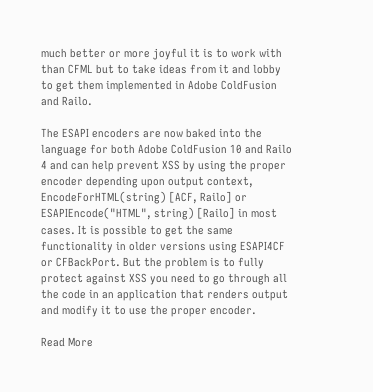much better or more joyful it is to work with than CFML but to take ideas from it and lobby to get them implemented in Adobe ColdFusion and Railo.

The ESAPI encoders are now baked into the language for both Adobe ColdFusion 10 and Railo 4 and can help prevent XSS by using the proper encoder depending upon output context, EncodeForHTML(string) [ACF, Railo] or ESAPIEncode("HTML", string) [Railo] in most cases. It is possible to get the same functionality in older versions using ESAPI4CF or CFBackPort. But the problem is to fully protect against XSS you need to go through all the code in an application that renders output and modify it to use the proper encoder.

Read More